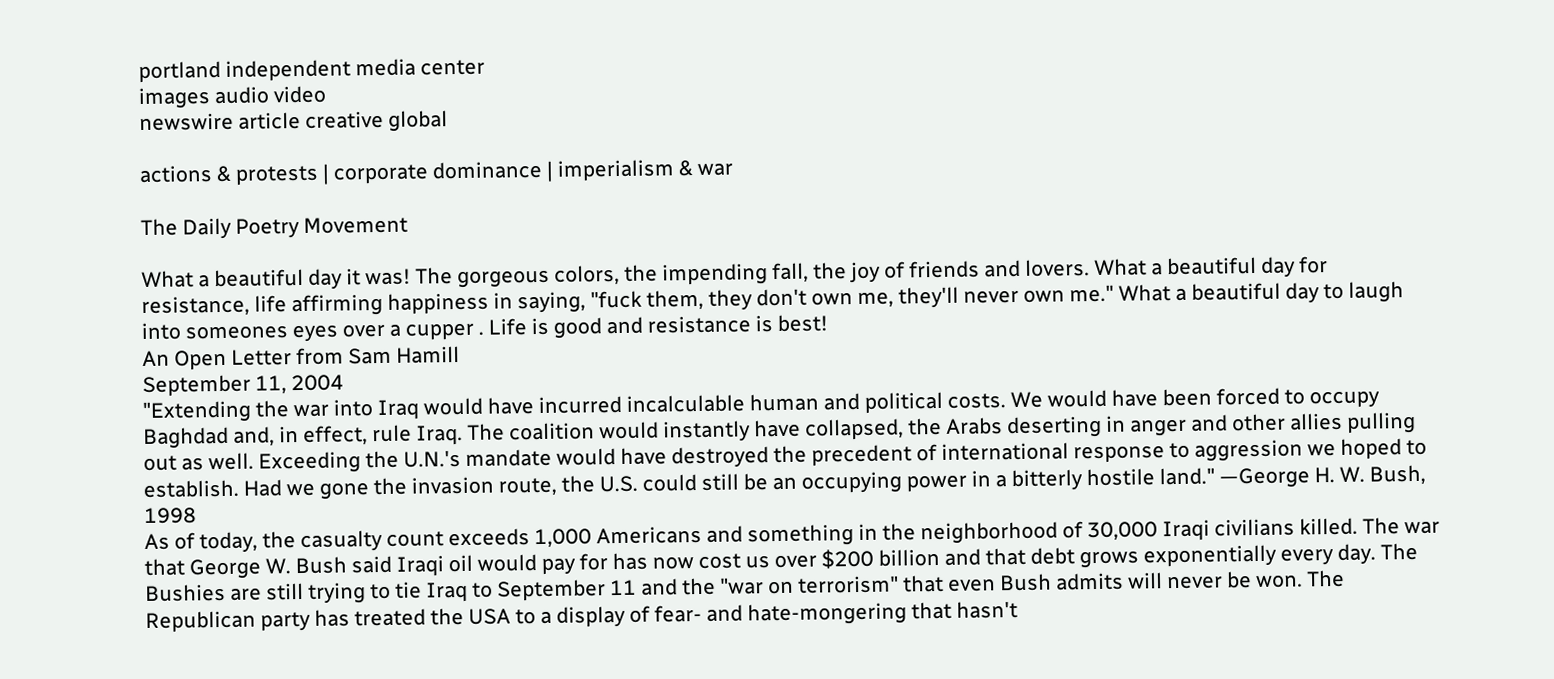portland independent media center
images audio video
newswire article creative global

actions & protests | corporate dominance | imperialism & war

The Daily Poetry Movement

What a beautiful day it was! The gorgeous colors, the impending fall, the joy of friends and lovers. What a beautiful day for resistance, life affirming happiness in saying, "fuck them, they don't own me, they'll never own me." What a beautiful day to laugh into someones eyes over a cupper . Life is good and resistance is best!
An Open Letter from Sam Hamill
September 11, 2004
"Extending the war into Iraq would have incurred incalculable human and political costs. We would have been forced to occupy Baghdad and, in effect, rule Iraq. The coalition would instantly have collapsed, the Arabs deserting in anger and other allies pulling out as well. Exceeding the U.N.'s mandate would have destroyed the precedent of international response to aggression we hoped to establish. Had we gone the invasion route, the U.S. could still be an occupying power in a bitterly hostile land." —George H. W. Bush, 1998
As of today, the casualty count exceeds 1,000 Americans and something in the neighborhood of 30,000 Iraqi civilians killed. The war that George W. Bush said Iraqi oil would pay for has now cost us over $200 billion and that debt grows exponentially every day. The Bushies are still trying to tie Iraq to September 11 and the "war on terrorism" that even Bush admits will never be won. The Republican party has treated the USA to a display of fear- and hate-mongering that hasn't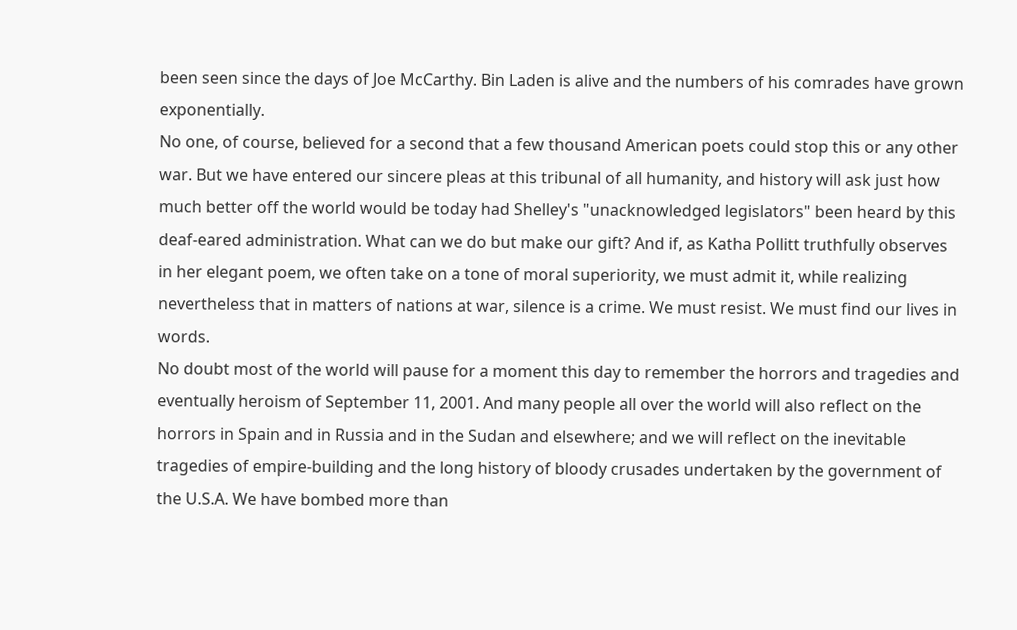been seen since the days of Joe McCarthy. Bin Laden is alive and the numbers of his comrades have grown exponentially.
No one, of course, believed for a second that a few thousand American poets could stop this or any other war. But we have entered our sincere pleas at this tribunal of all humanity, and history will ask just how much better off the world would be today had Shelley's "unacknowledged legislators" been heard by this deaf-eared administration. What can we do but make our gift? And if, as Katha Pollitt truthfully observes in her elegant poem, we often take on a tone of moral superiority, we must admit it, while realizing nevertheless that in matters of nations at war, silence is a crime. We must resist. We must find our lives in words.
No doubt most of the world will pause for a moment this day to remember the horrors and tragedies and eventually heroism of September 11, 2001. And many people all over the world will also reflect on the horrors in Spain and in Russia and in the Sudan and elsewhere; and we will reflect on the inevitable tragedies of empire-building and the long history of bloody crusades undertaken by the government of the U.S.A. We have bombed more than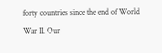forty countries since the end of World War II. Our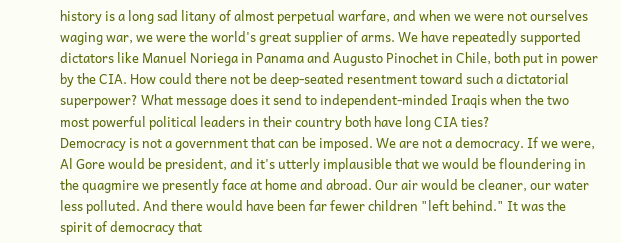history is a long sad litany of almost perpetual warfare, and when we were not ourselves waging war, we were the world's great supplier of arms. We have repeatedly supported dictators like Manuel Noriega in Panama and Augusto Pinochet in Chile, both put in power by the CIA. How could there not be deep-seated resentment toward such a dictatorial superpower? What message does it send to independent-minded Iraqis when the two most powerful political leaders in their country both have long CIA ties?
Democracy is not a government that can be imposed. We are not a democracy. If we were, Al Gore would be president, and it's utterly implausible that we would be floundering in the quagmire we presently face at home and abroad. Our air would be cleaner, our water less polluted. And there would have been far fewer children "left behind." It was the spirit of democracy that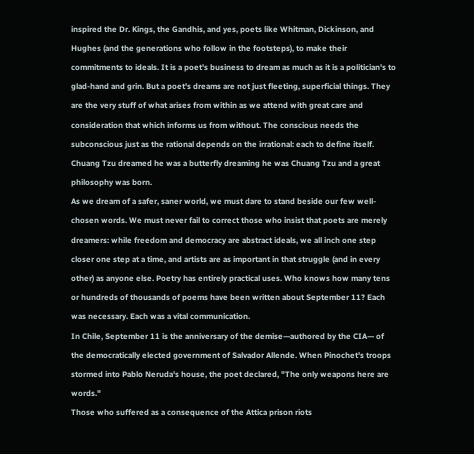inspired the Dr. Kings, the Gandhis, and yes, poets like Whitman, Dickinson, and Hughes (and the generations who follow in the footsteps), to make their commitments to ideals. It is a poet's business to dream as much as it is a politician's to glad-hand and grin. But a poet's dreams are not just fleeting, superficial things. They are the very stuff of what arises from within as we attend with great care and consideration that which informs us from without. The conscious needs the subconscious just as the rational depends on the irrational: each to define itself. Chuang Tzu dreamed he was a butterfly dreaming he was Chuang Tzu and a great philosophy was born.
As we dream of a safer, saner world, we must dare to stand beside our few well-chosen words. We must never fail to correct those who insist that poets are merely dreamers: while freedom and democracy are abstract ideals, we all inch one step closer one step at a time, and artists are as important in that struggle (and in every other) as anyone else. Poetry has entirely practical uses. Who knows how many tens or hundreds of thousands of poems have been written about September 11? Each was necessary. Each was a vital communication.
In Chile, September 11 is the anniversary of the demise—authored by the CIA— of the democratically elected government of Salvador Allende. When Pinochet's troops stormed into Pablo Neruda's house, the poet declared, "The only weapons here are words."
Those who suffered as a consequence of the Attica prison riots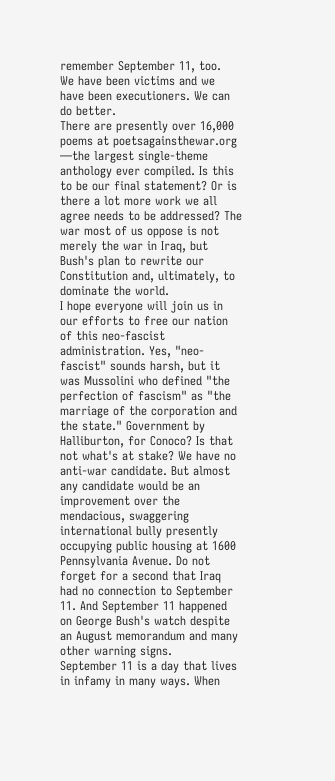remember September 11, too.
We have been victims and we have been executioners. We can do better.
There are presently over 16,000 poems at poetsagainsthewar.org —the largest single-theme anthology ever compiled. Is this to be our final statement? Or is there a lot more work we all agree needs to be addressed? The war most of us oppose is not merely the war in Iraq, but Bush's plan to rewrite our Constitution and, ultimately, to dominate the world.
I hope everyone will join us in our efforts to free our nation of this neo-fascist administration. Yes, "neo-fascist" sounds harsh, but it was Mussolini who defined "the perfection of fascism" as "the marriage of the corporation and the state." Government by Halliburton, for Conoco? Is that not what's at stake? We have no anti-war candidate. But almost any candidate would be an improvement over the mendacious, swaggering international bully presently occupying public housing at 1600 Pennsylvania Avenue. Do not forget for a second that Iraq had no connection to September 11. And September 11 happened on George Bush's watch despite an August memorandum and many other warning signs.
September 11 is a day that lives in infamy in many ways. When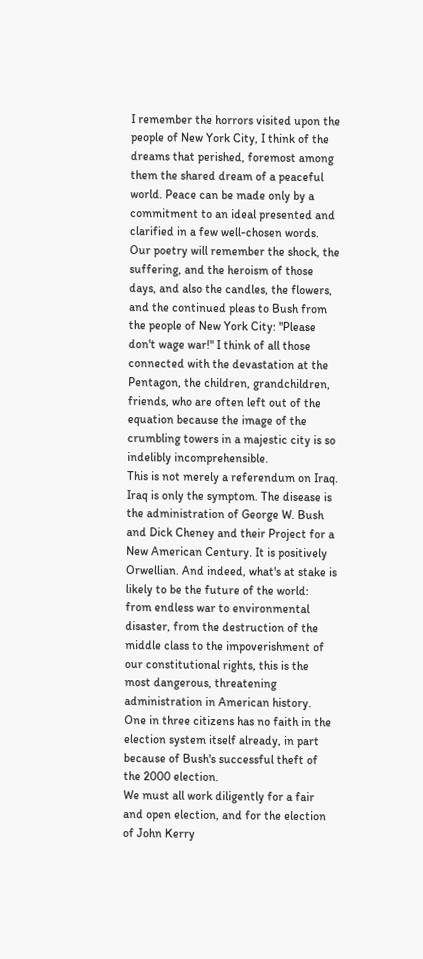I remember the horrors visited upon the people of New York City, I think of the dreams that perished, foremost among them the shared dream of a peaceful world. Peace can be made only by a commitment to an ideal presented and clarified in a few well-chosen words. Our poetry will remember the shock, the suffering, and the heroism of those days, and also the candles, the flowers, and the continued pleas to Bush from the people of New York City: "Please don't wage war!" I think of all those connected with the devastation at the Pentagon, the children, grandchildren, friends, who are often left out of the equation because the image of the crumbling towers in a majestic city is so indelibly incomprehensible.
This is not merely a referendum on Iraq. Iraq is only the symptom. The disease is the administration of George W. Bush and Dick Cheney and their Project for a New American Century. It is positively Orwellian. And indeed, what's at stake is likely to be the future of the world: from endless war to environmental disaster, from the destruction of the middle class to the impoverishment of our constitutional rights, this is the most dangerous, threatening administration in American history. One in three citizens has no faith in the election system itself already, in part because of Bush's successful theft of the 2000 election.
We must all work diligently for a fair and open election, and for the election of John Kerry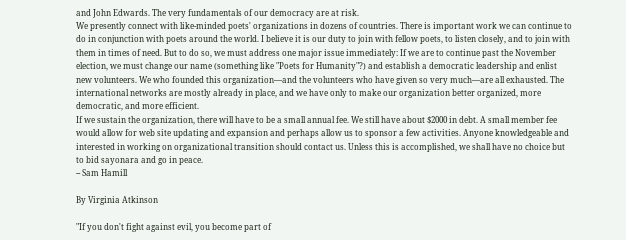and John Edwards. The very fundamentals of our democracy are at risk.
We presently connect with like-minded poets' organizations in dozens of countries. There is important work we can continue to do in conjunction with poets around the world. I believe it is our duty to join with fellow poets, to listen closely, and to join with them in times of need. But to do so, we must address one major issue immediately: If we are to continue past the November election, we must change our name (something like "Poets for Humanity"?) and establish a democratic leadership and enlist new volunteers. We who founded this organization—and the volunteers who have given so very much—are all exhausted. The international networks are mostly already in place, and we have only to make our organization better organized, more democratic, and more efficient.
If we sustain the organization, there will have to be a small annual fee. We still have about $2000 in debt. A small member fee would allow for web site updating and expansion and perhaps allow us to sponsor a few activities. Anyone knowledgeable and interested in working on organizational transition should contact us. Unless this is accomplished, we shall have no choice but to bid sayonara and go in peace.
-- Sam Hamill

By Virginia Atkinson

"If you don't fight against evil, you become part of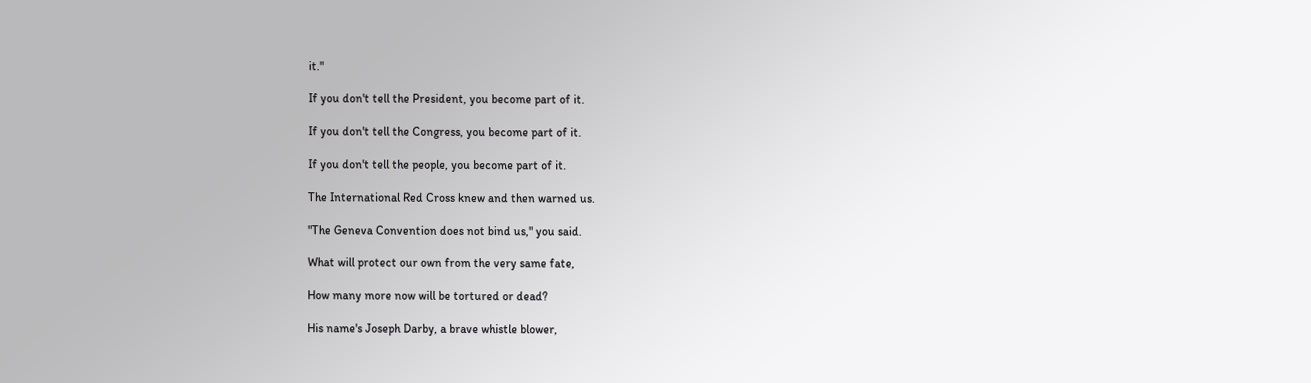it."

If you don't tell the President, you become part of it.

If you don't tell the Congress, you become part of it.

If you don't tell the people, you become part of it.

The International Red Cross knew and then warned us.

"The Geneva Convention does not bind us," you said.

What will protect our own from the very same fate,

How many more now will be tortured or dead?

His name's Joseph Darby, a brave whistle blower,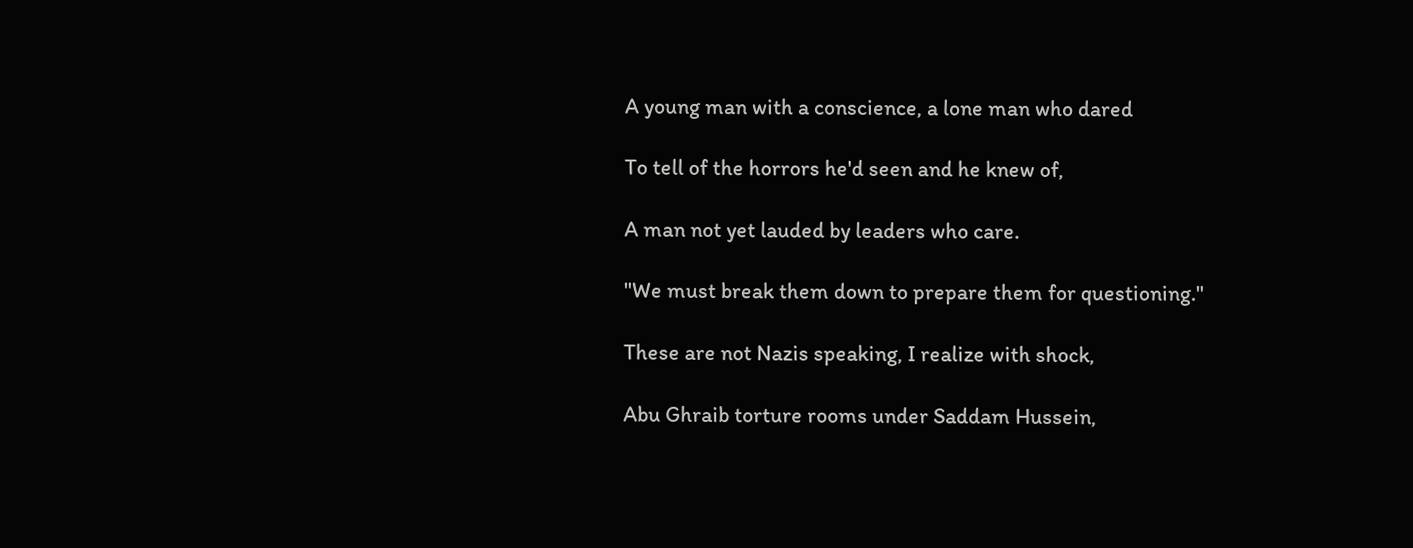A young man with a conscience, a lone man who dared

To tell of the horrors he'd seen and he knew of,

A man not yet lauded by leaders who care.

"We must break them down to prepare them for questioning."

These are not Nazis speaking, I realize with shock,

Abu Ghraib torture rooms under Saddam Hussein,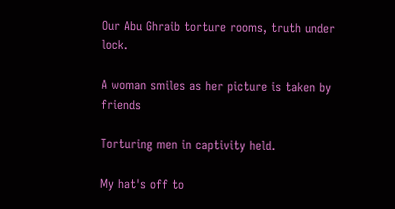Our Abu Ghraib torture rooms, truth under lock.

A woman smiles as her picture is taken by friends

Torturing men in captivity held.

My hat's off to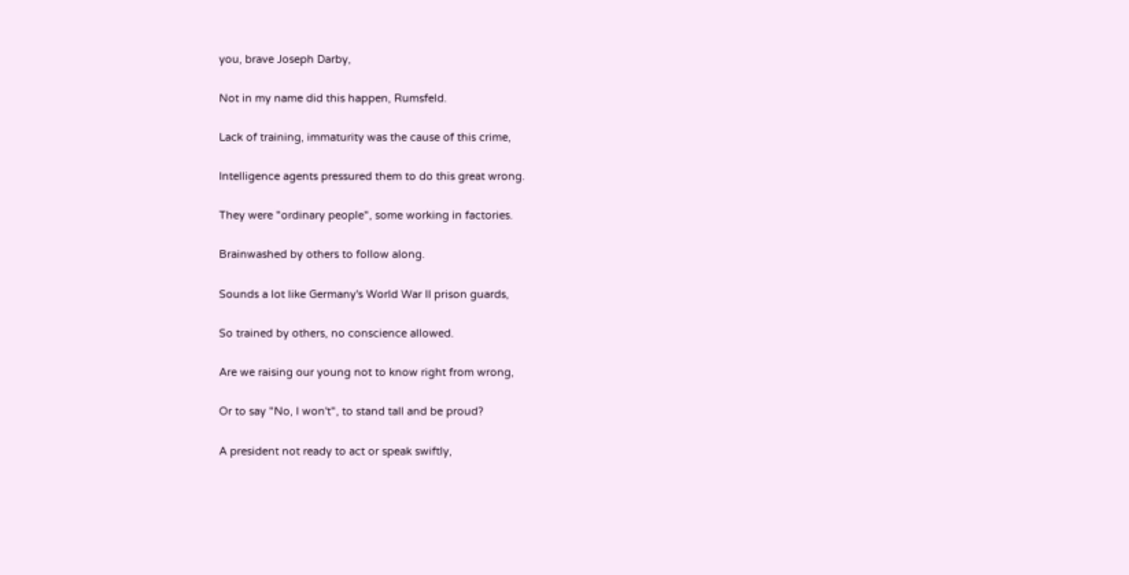you, brave Joseph Darby,

Not in my name did this happen, Rumsfeld.

Lack of training, immaturity was the cause of this crime,

Intelligence agents pressured them to do this great wrong.

They were "ordinary people", some working in factories.

Brainwashed by others to follow along.

Sounds a lot like Germany's World War II prison guards,

So trained by others, no conscience allowed.

Are we raising our young not to know right from wrong,

Or to say "No, I won't", to stand tall and be proud?

A president not ready to act or speak swiftly,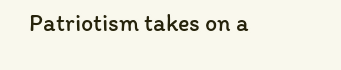Patriotism takes on a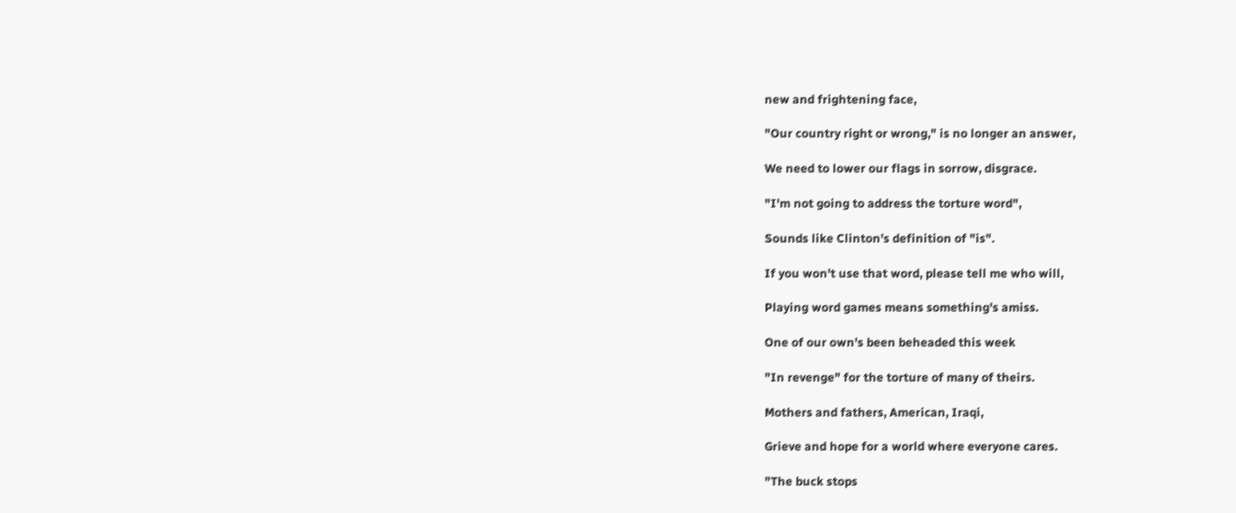new and frightening face,

"Our country right or wrong," is no longer an answer,

We need to lower our flags in sorrow, disgrace.

"I'm not going to address the torture word",

Sounds like Clinton's definition of "is".

If you won't use that word, please tell me who will,

Playing word games means something's amiss.

One of our own's been beheaded this week

"In revenge" for the torture of many of theirs.

Mothers and fathers, American, Iraqi,

Grieve and hope for a world where everyone cares.

"The buck stops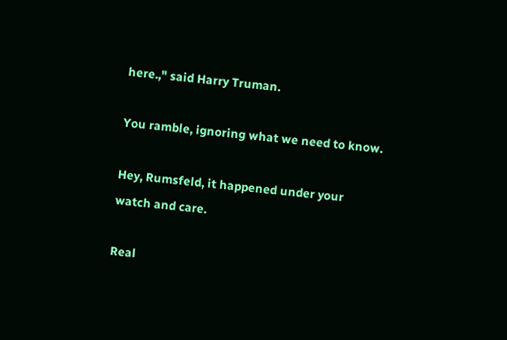here.," said Harry Truman.

You ramble, ignoring what we need to know.

Hey, Rumsfeld, it happened under your watch and care.

Real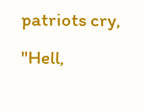patriots cry, "Hell,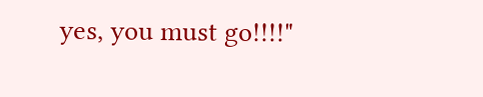yes, you must go!!!!"